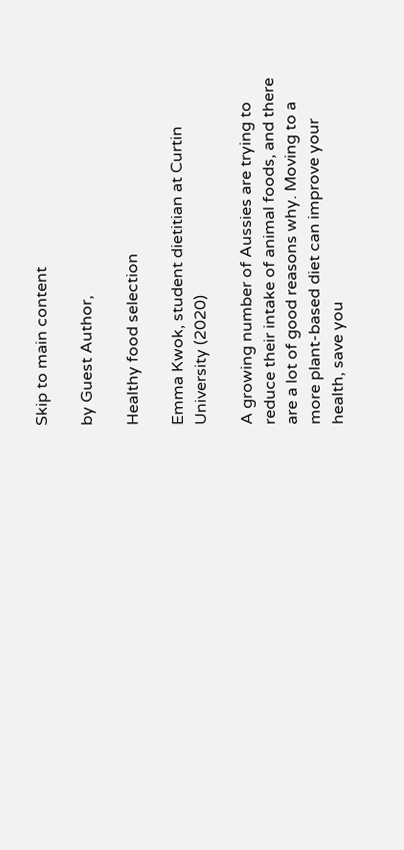Skip to main content

by Guest Author,

Healthy food selection

Emma Kwok, student dietitian at Curtin University (2020)

A growing number of Aussies are trying to reduce their intake of animal foods, and there are a lot of good reasons why. Moving to a more plant-based diet can improve your health, save you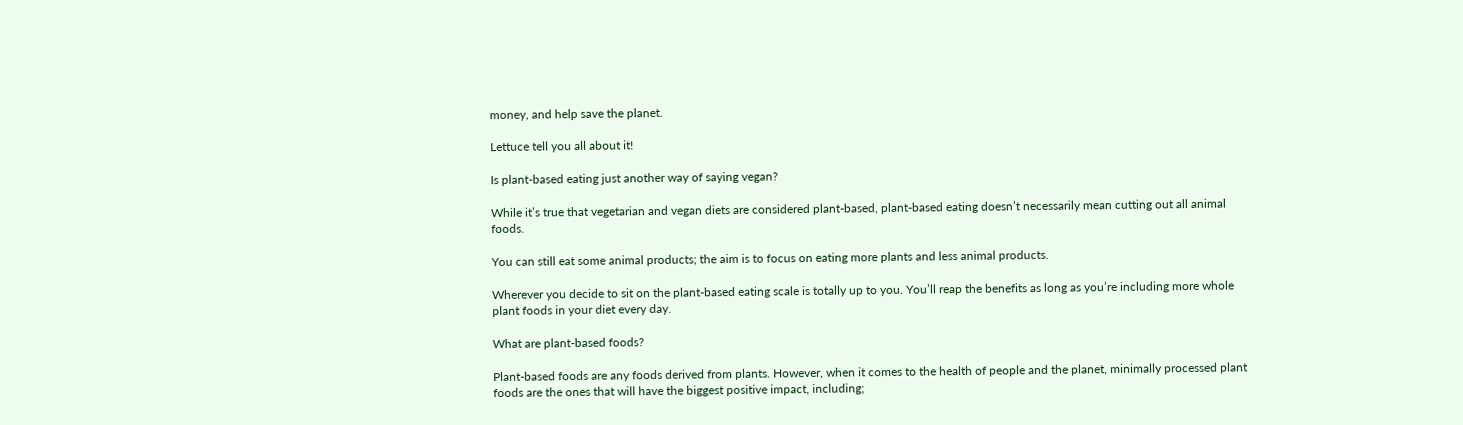money, and help save the planet.

Lettuce tell you all about it!

Is plant-based eating just another way of saying vegan?

While it’s true that vegetarian and vegan diets are considered plant-based, plant-based eating doesn’t necessarily mean cutting out all animal foods.

You can still eat some animal products; the aim is to focus on eating more plants and less animal products.

Wherever you decide to sit on the plant-based eating scale is totally up to you. You’ll reap the benefits as long as you’re including more whole plant foods in your diet every day.

What are plant-based foods?

Plant-based foods are any foods derived from plants. However, when it comes to the health of people and the planet, minimally processed plant foods are the ones that will have the biggest positive impact, including;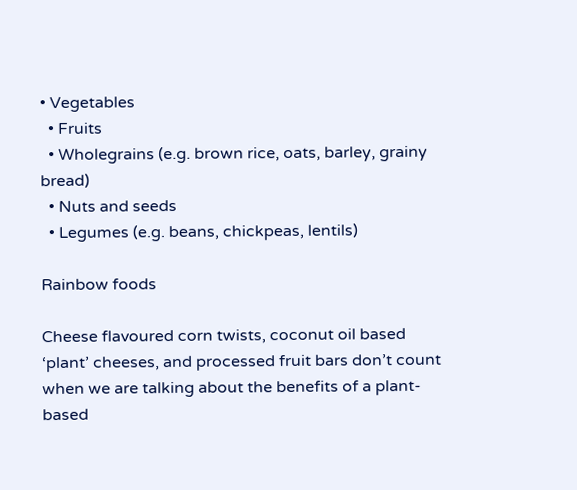• Vegetables
  • Fruits
  • Wholegrains (e.g. brown rice, oats, barley, grainy bread)
  • Nuts and seeds
  • Legumes (e.g. beans, chickpeas, lentils)

Rainbow foods

Cheese flavoured corn twists, coconut oil based ‘plant’ cheeses, and processed fruit bars don’t count when we are talking about the benefits of a plant-based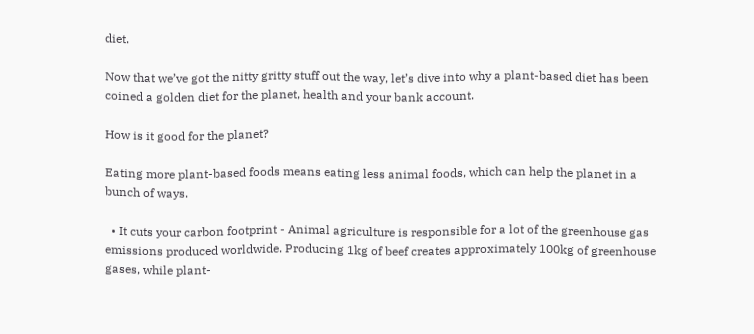diet.

Now that we’ve got the nitty gritty stuff out the way, let’s dive into why a plant-based diet has been coined a golden diet for the planet, health and your bank account.

How is it good for the planet?

Eating more plant-based foods means eating less animal foods, which can help the planet in a bunch of ways.

  • It cuts your carbon footprint - Animal agriculture is responsible for a lot of the greenhouse gas emissions produced worldwide. Producing 1kg of beef creates approximately 100kg of greenhouse gases, while plant-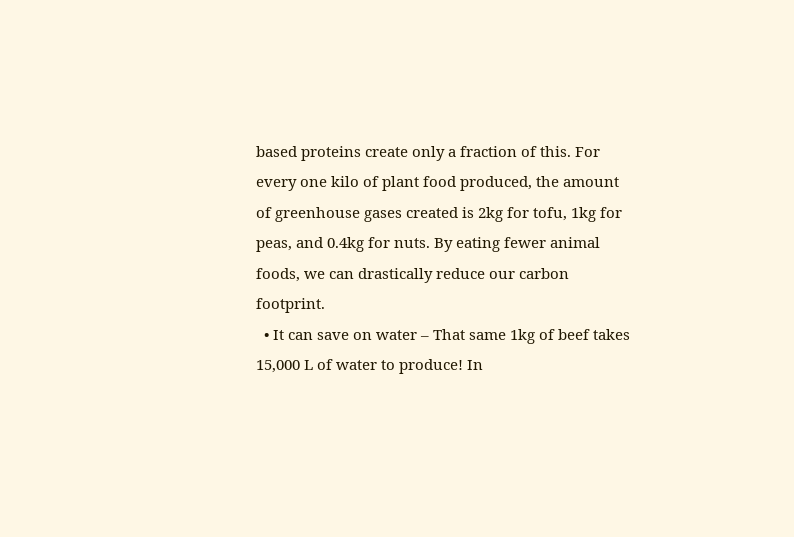based proteins create only a fraction of this. For every one kilo of plant food produced, the amount of greenhouse gases created is 2kg for tofu, 1kg for peas, and 0.4kg for nuts. By eating fewer animal foods, we can drastically reduce our carbon footprint.
  • It can save on water – That same 1kg of beef takes 15,000 L of water to produce! In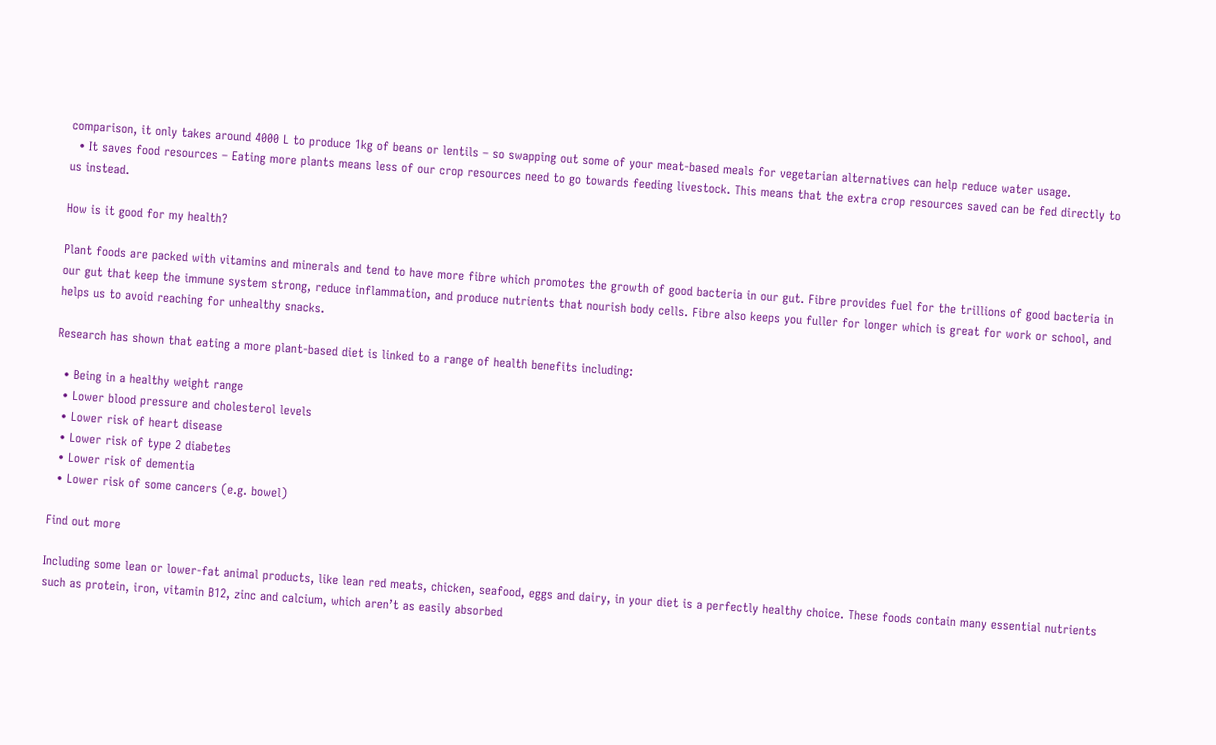comparison, it only takes around 4000 L to produce 1kg of beans or lentils – so swapping out some of your meat-based meals for vegetarian alternatives can help reduce water usage.
  • It saves food resources – Eating more plants means less of our crop resources need to go towards feeding livestock. This means that the extra crop resources saved can be fed directly to us instead.

How is it good for my health?

Plant foods are packed with vitamins and minerals and tend to have more fibre which promotes the growth of good bacteria in our gut. Fibre provides fuel for the trillions of good bacteria in our gut that keep the immune system strong, reduce inflammation, and produce nutrients that nourish body cells. Fibre also keeps you fuller for longer which is great for work or school, and helps us to avoid reaching for unhealthy snacks.

Research has shown that eating a more plant-based diet is linked to a range of health benefits including:

  • Being in a healthy weight range
  • Lower blood pressure and cholesterol levels
  • Lower risk of heart disease
  • Lower risk of type 2 diabetes
  • Lower risk of dementia
  • Lower risk of some cancers (e.g. bowel)

Find out more

Including some lean or lower-fat animal products, like lean red meats, chicken, seafood, eggs and dairy, in your diet is a perfectly healthy choice. These foods contain many essential nutrients such as protein, iron, vitamin B12, zinc and calcium, which aren’t as easily absorbed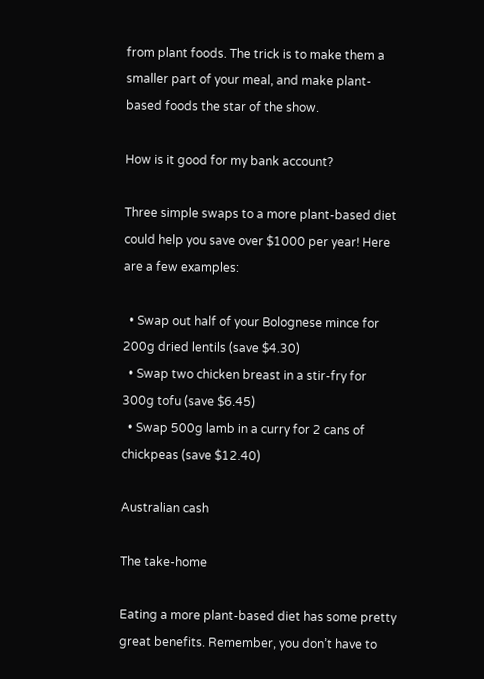from plant foods. The trick is to make them a smaller part of your meal, and make plant-based foods the star of the show.

How is it good for my bank account?

Three simple swaps to a more plant-based diet could help you save over $1000 per year! Here are a few examples:

  • Swap out half of your Bolognese mince for 200g dried lentils (save $4.30)
  • Swap two chicken breast in a stir-fry for 300g tofu (save $6.45)
  • Swap 500g lamb in a curry for 2 cans of chickpeas (save $12.40)

Australian cash

The take-home

Eating a more plant-based diet has some pretty great benefits. Remember, you don’t have to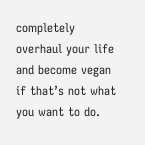completely overhaul your life and become vegan if that’s not what you want to do.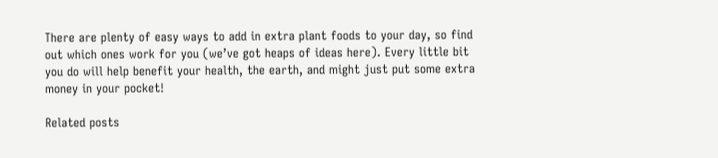There are plenty of easy ways to add in extra plant foods to your day, so find out which ones work for you (we’ve got heaps of ideas here). Every little bit you do will help benefit your health, the earth, and might just put some extra money in your pocket!

Related posts